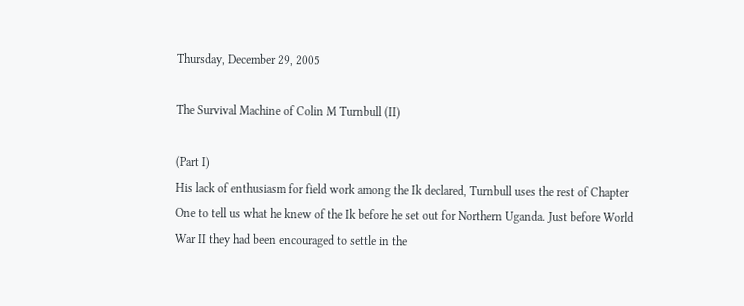Thursday, December 29, 2005

The Survival Machine of Colin M Turnbull (II)

(Part I)
His lack of enthusiasm for field work among the Ik declared, Turnbull uses the rest of Chapter One to tell us what he knew of the Ik before he set out for Northern Uganda. Just before World War II they had been encouraged to settle in the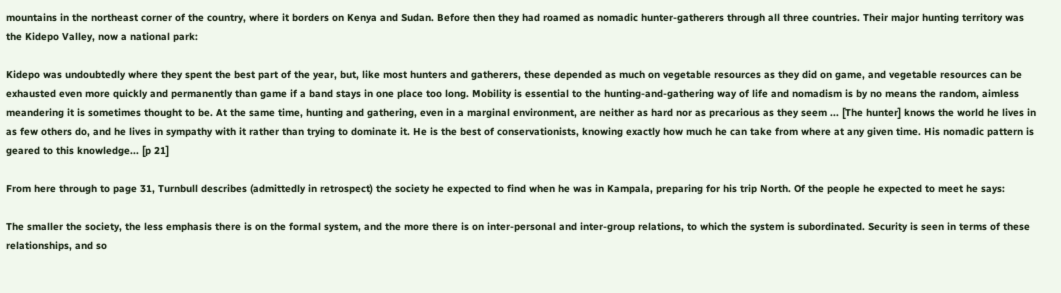mountains in the northeast corner of the country, where it borders on Kenya and Sudan. Before then they had roamed as nomadic hunter-gatherers through all three countries. Their major hunting territory was the Kidepo Valley, now a national park:

Kidepo was undoubtedly where they spent the best part of the year, but, like most hunters and gatherers, these depended as much on vegetable resources as they did on game, and vegetable resources can be exhausted even more quickly and permanently than game if a band stays in one place too long. Mobility is essential to the hunting-and-gathering way of life and nomadism is by no means the random, aimless meandering it is sometimes thought to be. At the same time, hunting and gathering, even in a marginal environment, are neither as hard nor as precarious as they seem ... [The hunter] knows the world he lives in as few others do, and he lives in sympathy with it rather than trying to dominate it. He is the best of conservationists, knowing exactly how much he can take from where at any given time. His nomadic pattern is geared to this knowledge... [p 21]

From here through to page 31, Turnbull describes (admittedly in retrospect) the society he expected to find when he was in Kampala, preparing for his trip North. Of the people he expected to meet he says:

The smaller the society, the less emphasis there is on the formal system, and the more there is on inter-personal and inter-group relations, to which the system is subordinated. Security is seen in terms of these relationships, and so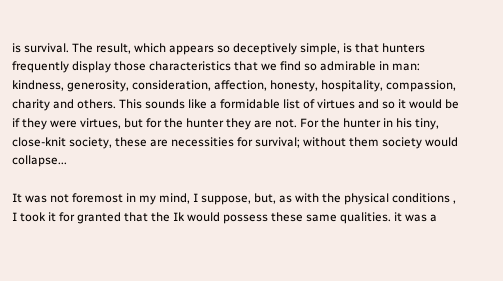is survival. The result, which appears so deceptively simple, is that hunters frequently display those characteristics that we find so admirable in man: kindness, generosity, consideration, affection, honesty, hospitality, compassion, charity and others. This sounds like a formidable list of virtues and so it would be if they were virtues, but for the hunter they are not. For the hunter in his tiny, close-knit society, these are necessities for survival; without them society would collapse...

It was not foremost in my mind, I suppose, but, as with the physical conditions , I took it for granted that the Ik would possess these same qualities. it was a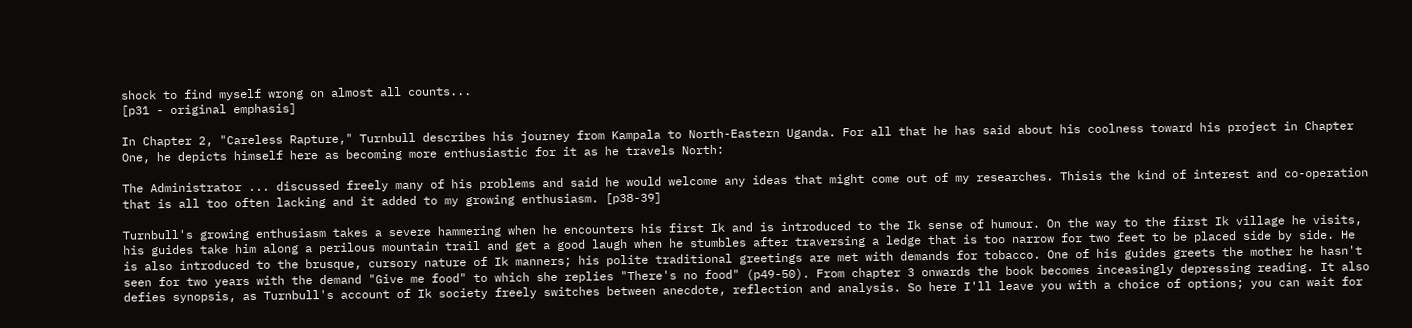shock to find myself wrong on almost all counts...
[p31 - original emphasis]

In Chapter 2, "Careless Rapture," Turnbull describes his journey from Kampala to North-Eastern Uganda. For all that he has said about his coolness toward his project in Chapter One, he depicts himself here as becoming more enthusiastic for it as he travels North:

The Administrator ... discussed freely many of his problems and said he would welcome any ideas that might come out of my researches. Thisis the kind of interest and co-operation that is all too often lacking and it added to my growing enthusiasm. [p38-39]

Turnbull's growing enthusiasm takes a severe hammering when he encounters his first Ik and is introduced to the Ik sense of humour. On the way to the first Ik village he visits, his guides take him along a perilous mountain trail and get a good laugh when he stumbles after traversing a ledge that is too narrow for two feet to be placed side by side. He is also introduced to the brusque, cursory nature of Ik manners; his polite traditional greetings are met with demands for tobacco. One of his guides greets the mother he hasn't seen for two years with the demand "Give me food" to which she replies "There's no food" (p49-50). From chapter 3 onwards the book becomes inceasingly depressing reading. It also defies synopsis, as Turnbull's account of Ik society freely switches between anecdote, reflection and analysis. So here I'll leave you with a choice of options; you can wait for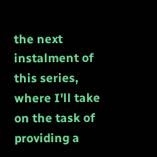the next instalment of this series, where I'll take on the task of providing a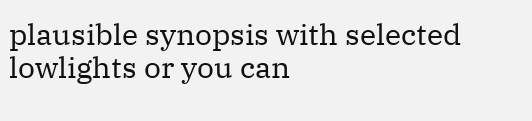plausible synopsis with selected lowlights or you can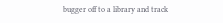bugger off to a library and track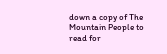down a copy of The Mountain People to read for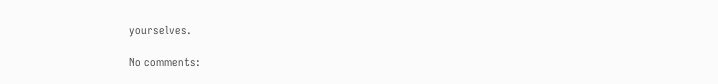yourselves.

No comments: